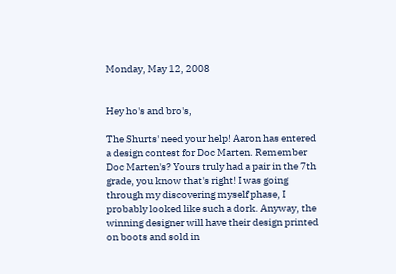Monday, May 12, 2008


Hey ho's and bro's,

The Shurts' need your help! Aaron has entered a design contest for Doc Marten. Remember Doc Marten's? Yours truly had a pair in the 7th grade, you know that's right! I was going through my discovering myself phase, I probably looked like such a dork. Anyway, the winning designer will have their design printed on boots and sold in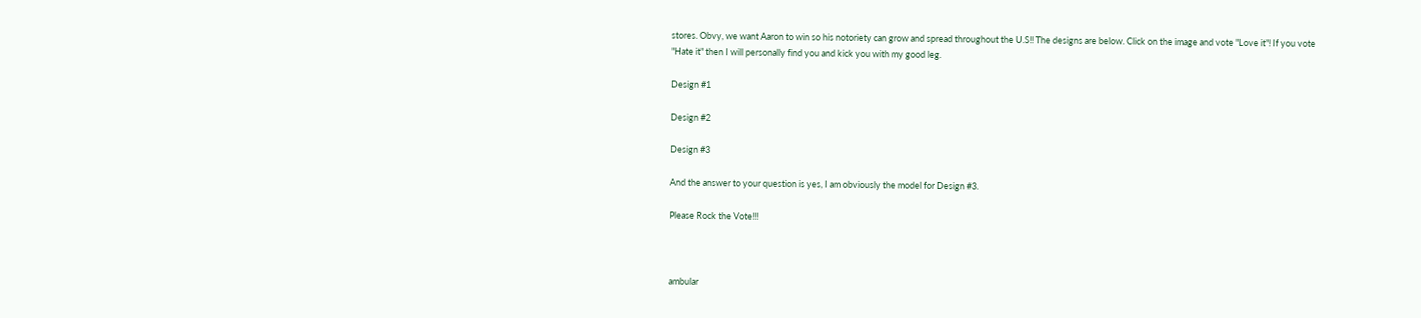stores. Obvy, we want Aaron to win so his notoriety can grow and spread throughout the U.S!! The designs are below. Click on the image and vote "Love it"! If you vote "Hate it" then I will personally find you and kick you with my good leg.

Design #1

Design #2

Design #3

And the answer to your question is yes, I am obviously the model for Design #3.

Please Rock the Vote!!!



ambular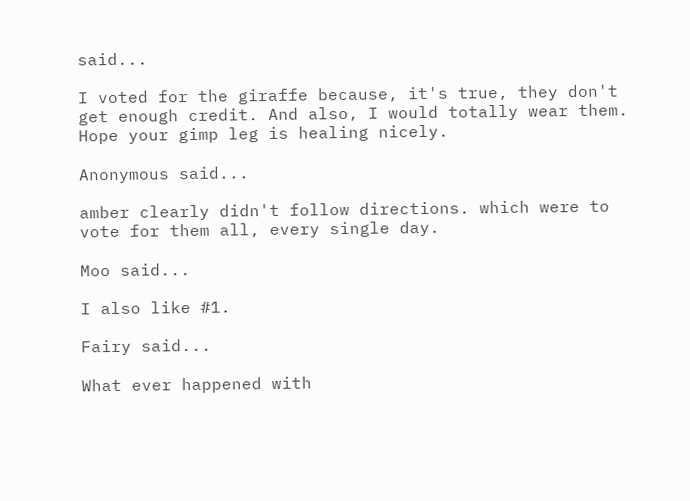said...

I voted for the giraffe because, it's true, they don't get enough credit. And also, I would totally wear them. Hope your gimp leg is healing nicely.

Anonymous said...

amber clearly didn't follow directions. which were to vote for them all, every single day.

Moo said...

I also like #1.

Fairy said...

What ever happened with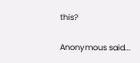this?

Anonymous said...